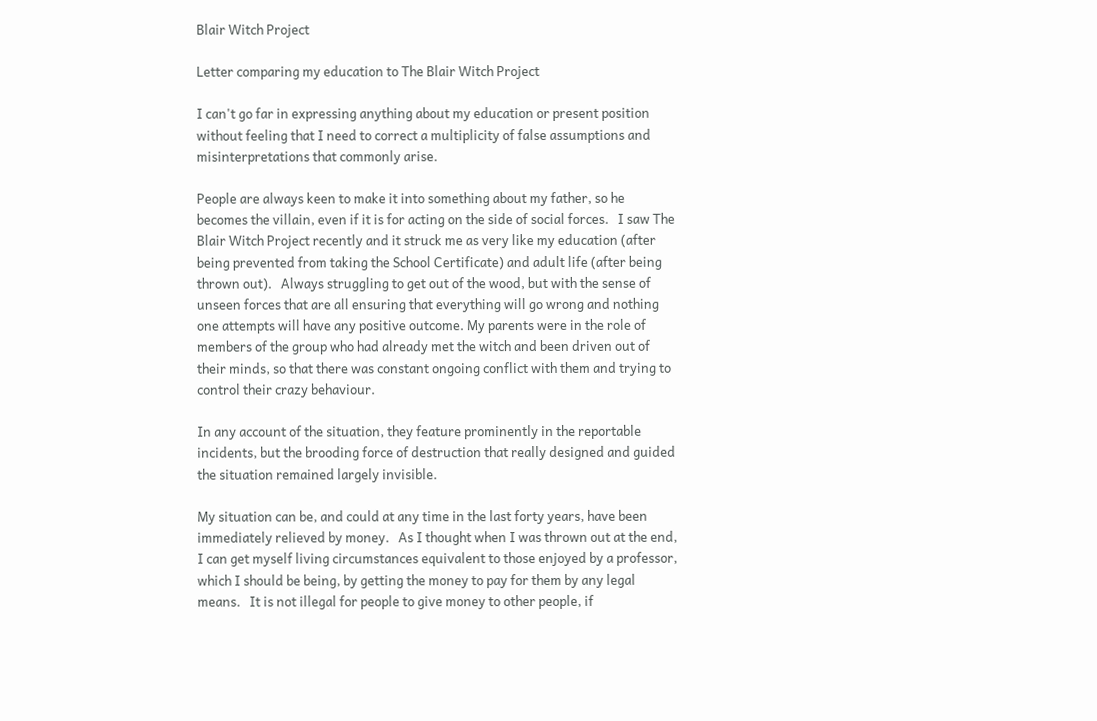Blair Witch Project

Letter comparing my education to The Blair Witch Project

I can't go far in expressing anything about my education or present position without feeling that I need to correct a multiplicity of false assumptions and misinterpretations that commonly arise.

People are always keen to make it into something about my father, so he becomes the villain, even if it is for acting on the side of social forces.   I saw The Blair Witch Project recently and it struck me as very like my education (after being prevented from taking the School Certificate) and adult life (after being thrown out).   Always struggling to get out of the wood, but with the sense of unseen forces that are all ensuring that everything will go wrong and nothing one attempts will have any positive outcome. My parents were in the role of members of the group who had already met the witch and been driven out of their minds, so that there was constant ongoing conflict with them and trying to control their crazy behaviour.

In any account of the situation, they feature prominently in the reportable incidents, but the brooding force of destruction that really designed and guided the situation remained largely invisible.

My situation can be, and could at any time in the last forty years, have been immediately relieved by money.   As I thought when I was thrown out at the end, I can get myself living circumstances equivalent to those enjoyed by a professor, which I should be being, by getting the money to pay for them by any legal means.   It is not illegal for people to give money to other people, if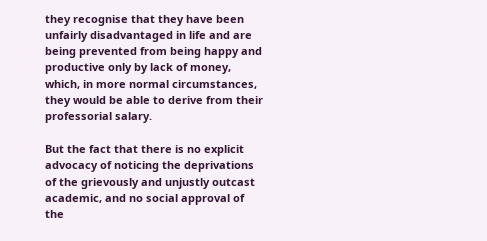they recognise that they have been unfairly disadvantaged in life and are being prevented from being happy and productive only by lack of money, which, in more normal circumstances, they would be able to derive from their professorial salary.

But the fact that there is no explicit advocacy of noticing the deprivations of the grievously and unjustly outcast academic, and no social approval of the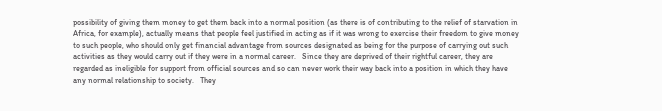possibility of giving them money to get them back into a normal position (as there is of contributing to the relief of starvation in Africa, for example), actually means that people feel justified in acting as if it was wrong to exercise their freedom to give money to such people, who should only get financial advantage from sources designated as being for the purpose of carrying out such activities as they would carry out if they were in a normal career.   Since they are deprived of their rightful career, they are regarded as ineligible for support from official sources and so can never work their way back into a position in which they have any normal relationship to society.   They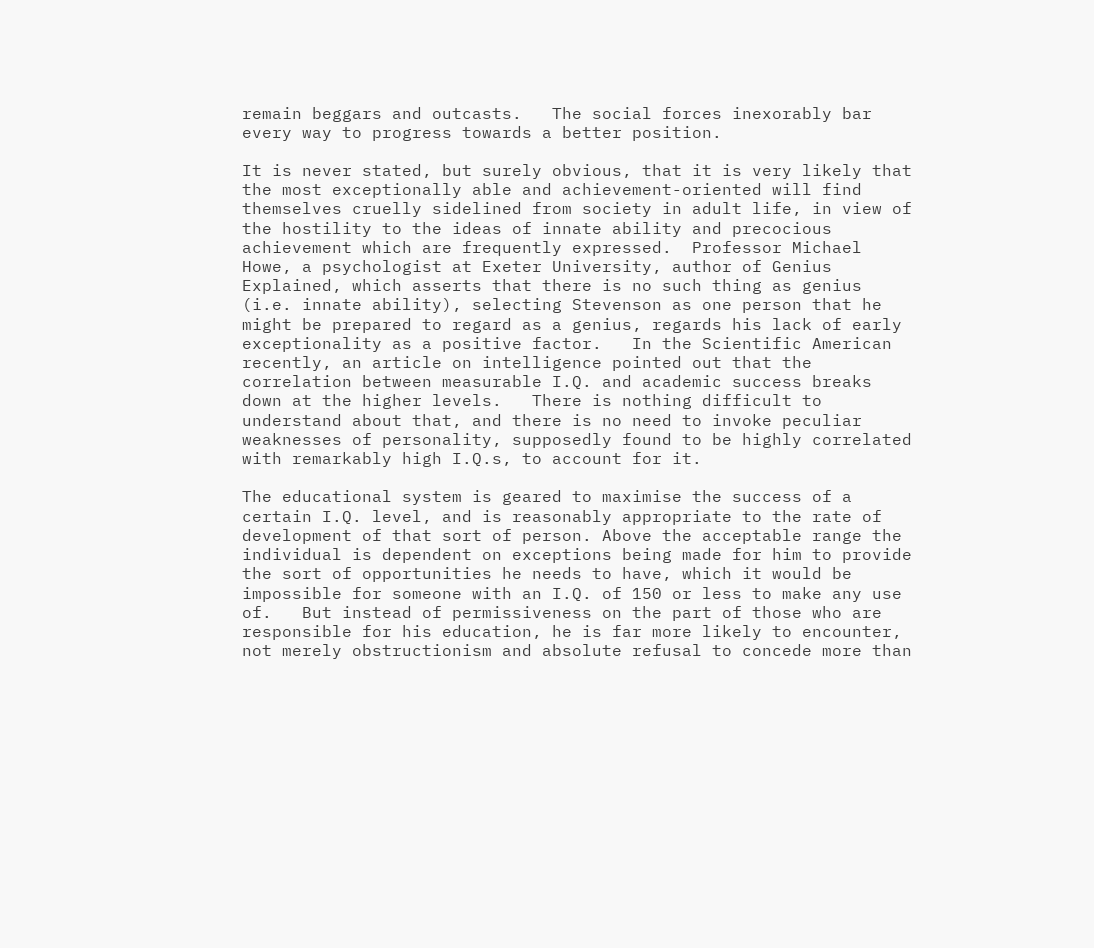remain beggars and outcasts.   The social forces inexorably bar every way to progress towards a better position.

It is never stated, but surely obvious, that it is very likely that the most exceptionally able and achievement-oriented will find themselves cruelly sidelined from society in adult life, in view of the hostility to the ideas of innate ability and precocious achievement which are frequently expressed.  Professor Michael Howe, a psychologist at Exeter University, author of Genius Explained, which asserts that there is no such thing as genius (i.e. innate ability), selecting Stevenson as one person that he might be prepared to regard as a genius, regards his lack of early exceptionality as a positive factor.   In the Scientific American recently, an article on intelligence pointed out that the correlation between measurable I.Q. and academic success breaks down at the higher levels.   There is nothing difficult to understand about that, and there is no need to invoke peculiar weaknesses of personality, supposedly found to be highly correlated with remarkably high I.Q.s, to account for it.

The educational system is geared to maximise the success of a certain I.Q. level, and is reasonably appropriate to the rate of development of that sort of person. Above the acceptable range the individual is dependent on exceptions being made for him to provide the sort of opportunities he needs to have, which it would be impossible for someone with an I.Q. of 150 or less to make any use of.   But instead of permissiveness on the part of those who are responsible for his education, he is far more likely to encounter, not merely obstructionism and absolute refusal to concede more than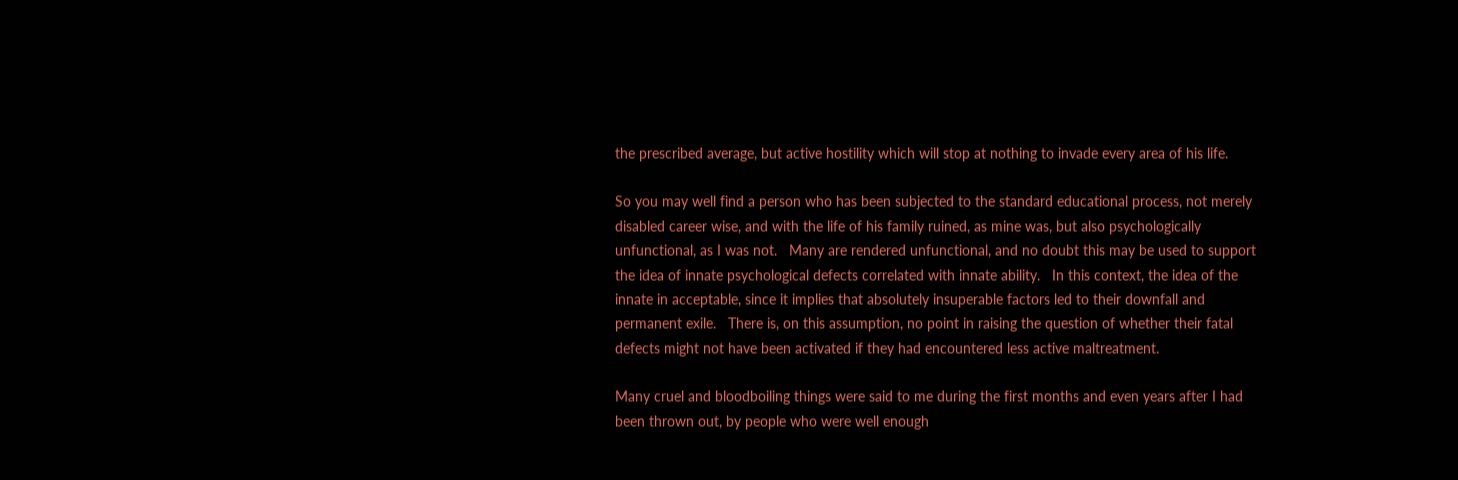the prescribed average, but active hostility which will stop at nothing to invade every area of his life.

So you may well find a person who has been subjected to the standard educational process, not merely disabled career wise, and with the life of his family ruined, as mine was, but also psychologically unfunctional, as I was not.   Many are rendered unfunctional, and no doubt this may be used to support the idea of innate psychological defects correlated with innate ability.   In this context, the idea of the innate in acceptable, since it implies that absolutely insuperable factors led to their downfall and permanent exile.   There is, on this assumption, no point in raising the question of whether their fatal defects might not have been activated if they had encountered less active maltreatment.

Many cruel and bloodboiling things were said to me during the first months and even years after I had been thrown out, by people who were well enough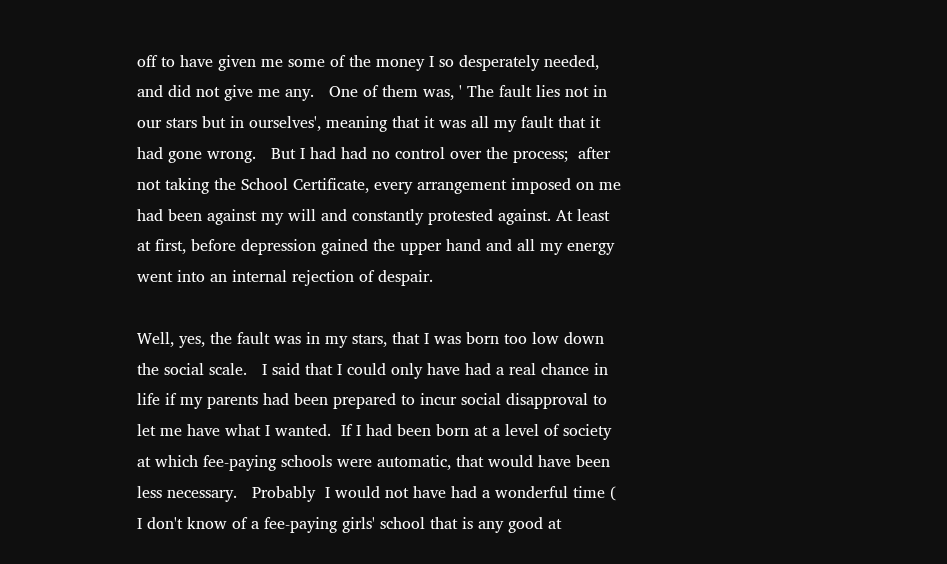off to have given me some of the money I so desperately needed, and did not give me any.   One of them was, ' The fault lies not in our stars but in ourselves', meaning that it was all my fault that it had gone wrong.   But I had had no control over the process;  after not taking the School Certificate, every arrangement imposed on me had been against my will and constantly protested against. At least at first, before depression gained the upper hand and all my energy went into an internal rejection of despair.

Well, yes, the fault was in my stars, that I was born too low down the social scale.   I said that I could only have had a real chance in life if my parents had been prepared to incur social disapproval to let me have what I wanted.  If I had been born at a level of society at which fee-paying schools were automatic, that would have been less necessary.   Probably  I would not have had a wonderful time ( I don't know of a fee-paying girls' school that is any good at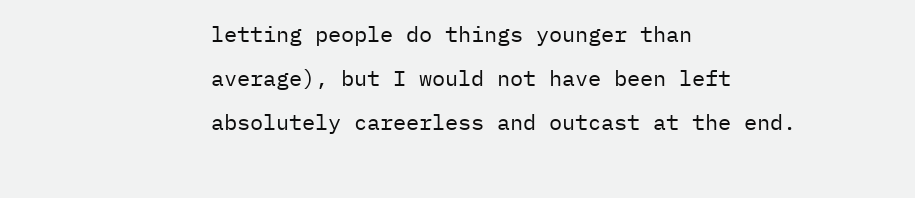letting people do things younger than average), but I would not have been left absolutely careerless and outcast at the end.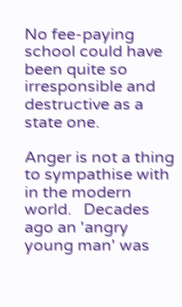No fee-paying school could have been quite so irresponsible and destructive as a state one.

Anger is not a thing to sympathise with in the modern world.   Decades ago an 'angry young man' was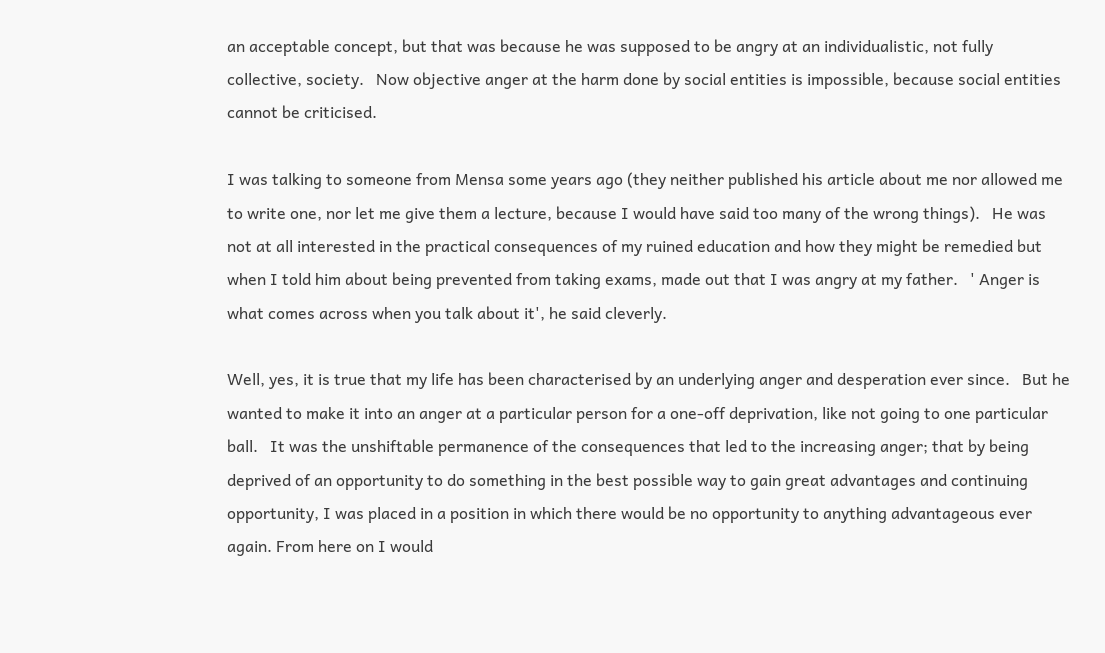an acceptable concept, but that was because he was supposed to be angry at an individualistic, not fully collective, society.   Now objective anger at the harm done by social entities is impossible, because social entities cannot be criticised.

I was talking to someone from Mensa some years ago (they neither published his article about me nor allowed me to write one, nor let me give them a lecture, because I would have said too many of the wrong things).   He was not at all interested in the practical consequences of my ruined education and how they might be remedied but when I told him about being prevented from taking exams, made out that I was angry at my father.   ' Anger is what comes across when you talk about it', he said cleverly.

Well, yes, it is true that my life has been characterised by an underlying anger and desperation ever since.   But he wanted to make it into an anger at a particular person for a one-off deprivation, like not going to one particular ball.   It was the unshiftable permanence of the consequences that led to the increasing anger; that by being deprived of an opportunity to do something in the best possible way to gain great advantages and continuing opportunity, I was placed in a position in which there would be no opportunity to anything advantageous ever again. From here on I would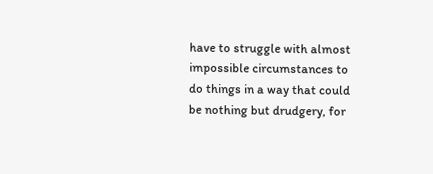have to struggle with almost impossible circumstances to do things in a way that could be nothing but drudgery, for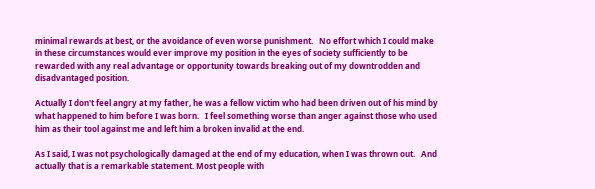minimal rewards at best, or the avoidance of even worse punishment.   No effort which I could make in these circumstances would ever improve my position in the eyes of society sufficiently to be rewarded with any real advantage or opportunity towards breaking out of my downtrodden and disadvantaged position.

Actually I don't feel angry at my father, he was a fellow victim who had been driven out of his mind by what happened to him before I was born.   I feel something worse than anger against those who used him as their tool against me and left him a broken invalid at the end.

As I said, I was not psychologically damaged at the end of my education, when I was thrown out.   And actually that is a remarkable statement. Most people with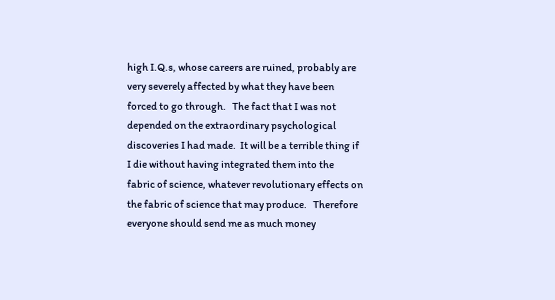high I.Q.s, whose careers are ruined, probably are very severely affected by what they have been forced to go through.   The fact that I was not depended on the extraordinary psychological discoveries I had made.  It will be a terrible thing if I die without having integrated them into the fabric of science, whatever revolutionary effects on the fabric of science that may produce.   Therefore everyone should send me as much money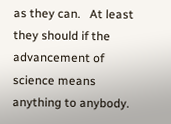as they can.   At least they should if the advancement of science means anything to anybody.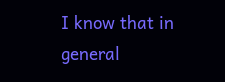I know that in general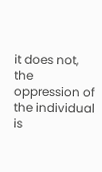it does not, the oppression of the individual is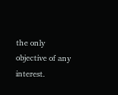the only objective of any interest.